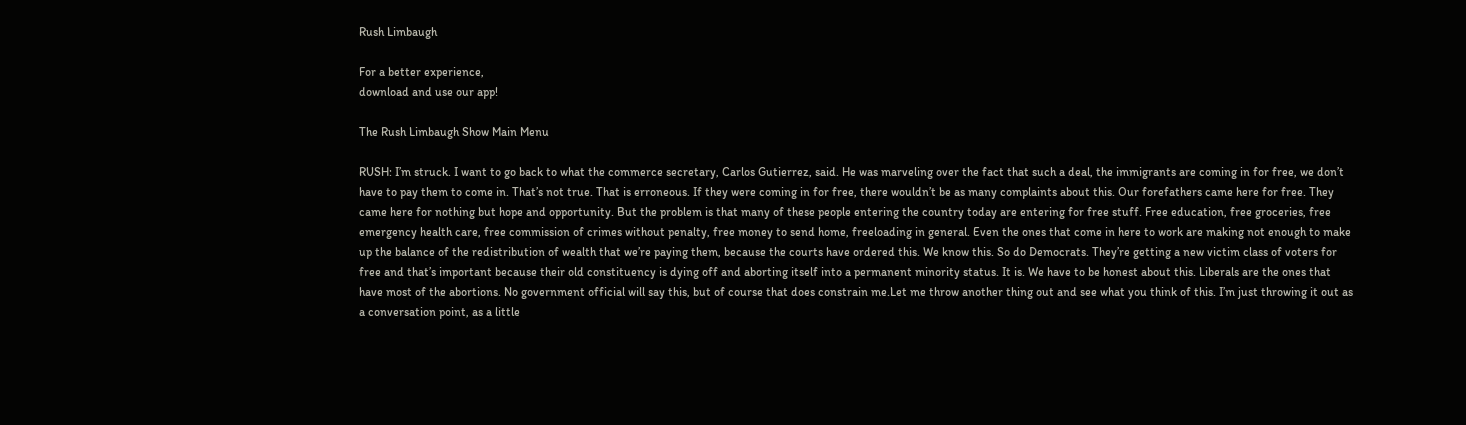Rush Limbaugh

For a better experience,
download and use our app!

The Rush Limbaugh Show Main Menu

RUSH: I’m struck. I want to go back to what the commerce secretary, Carlos Gutierrez, said. He was marveling over the fact that such a deal, the immigrants are coming in for free, we don’t have to pay them to come in. That’s not true. That is erroneous. If they were coming in for free, there wouldn’t be as many complaints about this. Our forefathers came here for free. They came here for nothing but hope and opportunity. But the problem is that many of these people entering the country today are entering for free stuff. Free education, free groceries, free emergency health care, free commission of crimes without penalty, free money to send home, freeloading in general. Even the ones that come in here to work are making not enough to make up the balance of the redistribution of wealth that we’re paying them, because the courts have ordered this. We know this. So do Democrats. They’re getting a new victim class of voters for free and that’s important because their old constituency is dying off and aborting itself into a permanent minority status. It is. We have to be honest about this. Liberals are the ones that have most of the abortions. No government official will say this, but of course that does constrain me.Let me throw another thing out and see what you think of this. I’m just throwing it out as a conversation point, as a little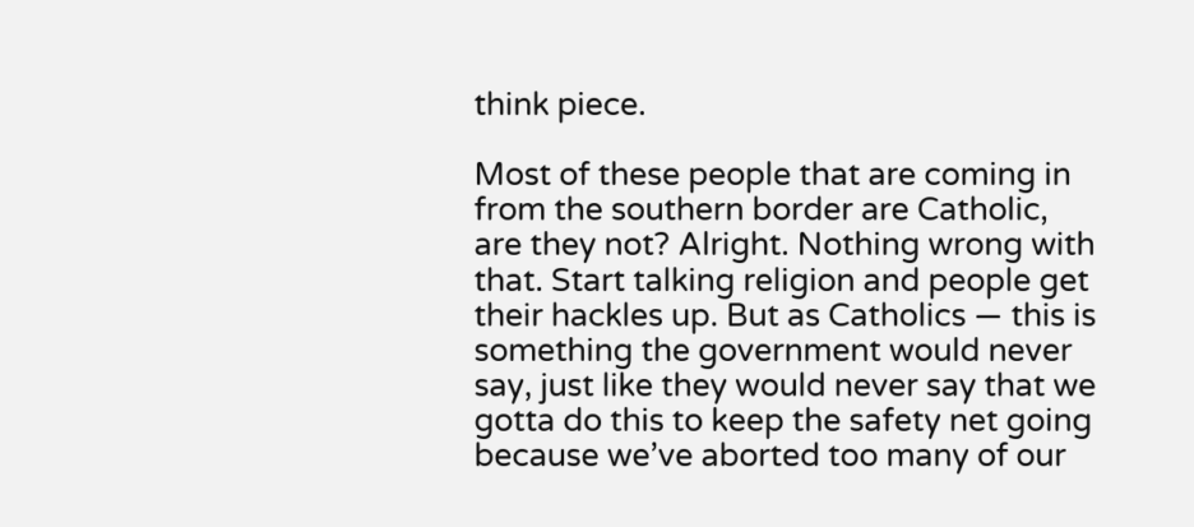think piece.

Most of these people that are coming in from the southern border are Catholic, are they not? Alright. Nothing wrong with that. Start talking religion and people get their hackles up. But as Catholics — this is something the government would never say, just like they would never say that we gotta do this to keep the safety net going because we’ve aborted too many of our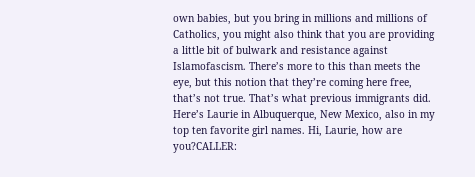own babies, but you bring in millions and millions of Catholics, you might also think that you are providing a little bit of bulwark and resistance against Islamofascism. There’s more to this than meets the eye, but this notion that they’re coming here free, that’s not true. That’s what previous immigrants did. Here’s Laurie in Albuquerque, New Mexico, also in my top ten favorite girl names. Hi, Laurie, how are you?CALLER: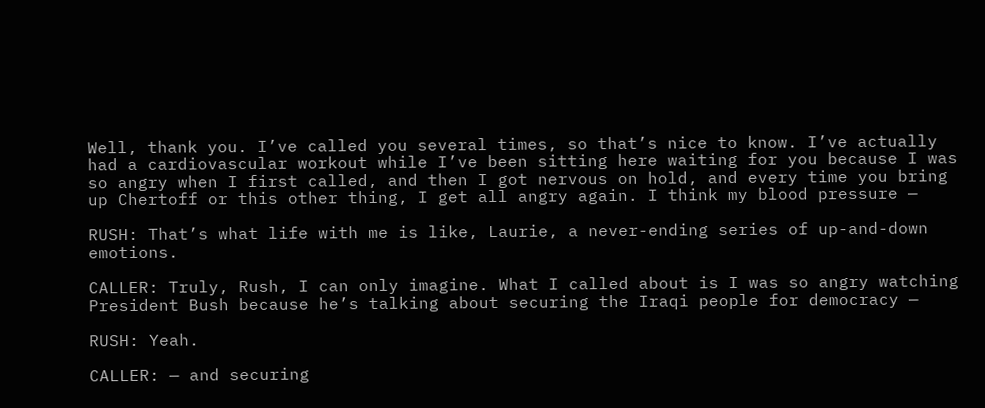Well, thank you. I’ve called you several times, so that’s nice to know. I’ve actually had a cardiovascular workout while I’ve been sitting here waiting for you because I was so angry when I first called, and then I got nervous on hold, and every time you bring up Chertoff or this other thing, I get all angry again. I think my blood pressure —

RUSH: That’s what life with me is like, Laurie, a never-ending series of up-and-down emotions.

CALLER: Truly, Rush, I can only imagine. What I called about is I was so angry watching President Bush because he’s talking about securing the Iraqi people for democracy —

RUSH: Yeah.

CALLER: — and securing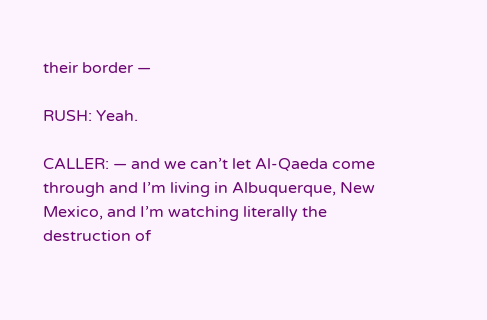their border —

RUSH: Yeah.

CALLER: — and we can’t let Al-Qaeda come through and I’m living in Albuquerque, New Mexico, and I’m watching literally the destruction of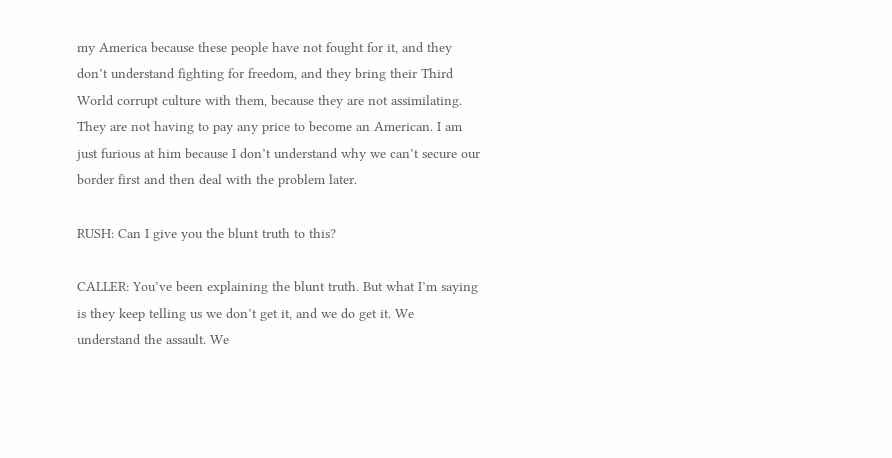my America because these people have not fought for it, and they don’t understand fighting for freedom, and they bring their Third World corrupt culture with them, because they are not assimilating. They are not having to pay any price to become an American. I am just furious at him because I don’t understand why we can’t secure our border first and then deal with the problem later.

RUSH: Can I give you the blunt truth to this?

CALLER: You’ve been explaining the blunt truth. But what I’m saying is they keep telling us we don’t get it, and we do get it. We understand the assault. We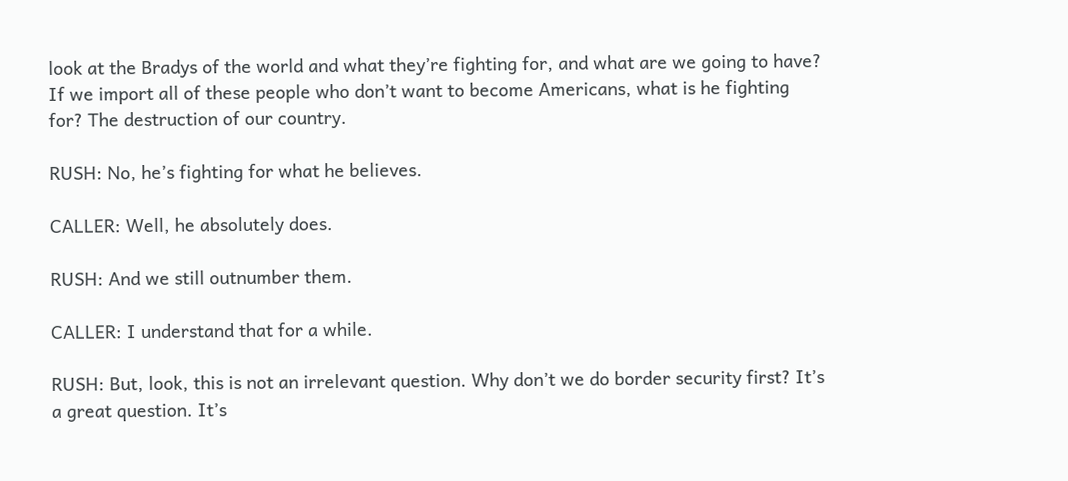look at the Bradys of the world and what they’re fighting for, and what are we going to have? If we import all of these people who don’t want to become Americans, what is he fighting for? The destruction of our country.

RUSH: No, he’s fighting for what he believes.

CALLER: Well, he absolutely does.

RUSH: And we still outnumber them.

CALLER: I understand that for a while.

RUSH: But, look, this is not an irrelevant question. Why don’t we do border security first? It’s a great question. It’s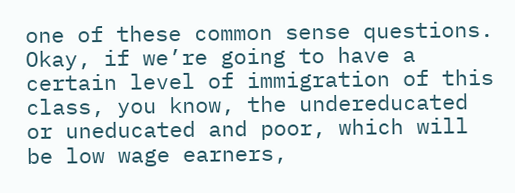one of these common sense questions. Okay, if we’re going to have a certain level of immigration of this class, you know, the undereducated or uneducated and poor, which will be low wage earners,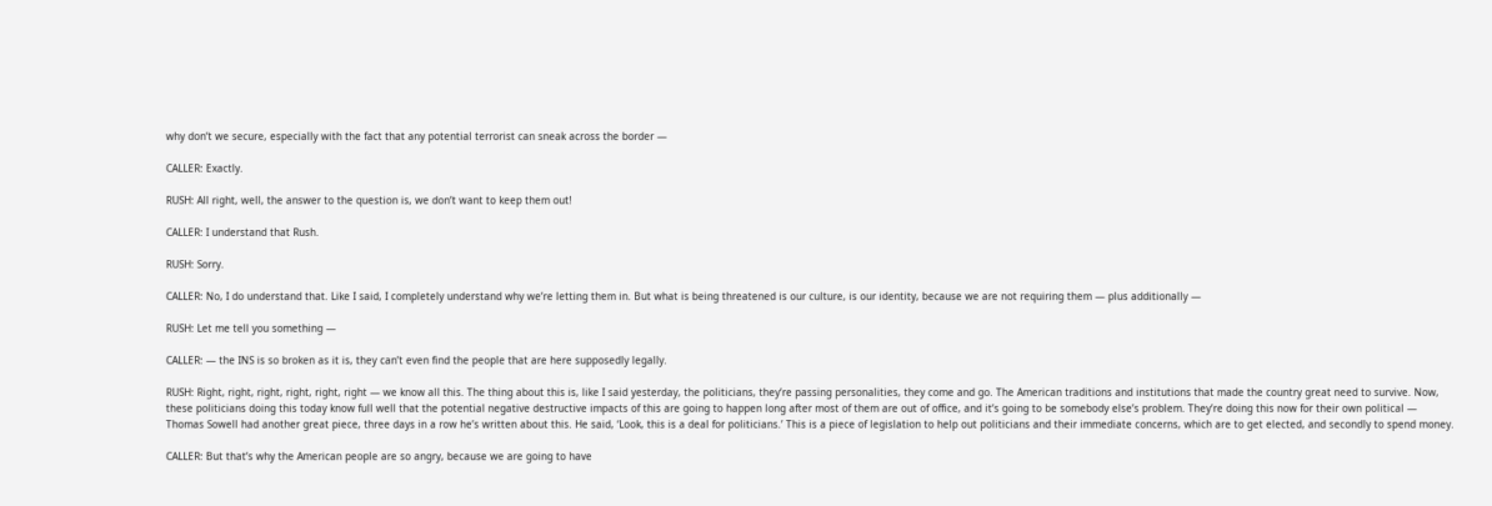why don’t we secure, especially with the fact that any potential terrorist can sneak across the border —

CALLER: Exactly.

RUSH: All right, well, the answer to the question is, we don’t want to keep them out!

CALLER: I understand that Rush.

RUSH: Sorry.

CALLER: No, I do understand that. Like I said, I completely understand why we’re letting them in. But what is being threatened is our culture, is our identity, because we are not requiring them — plus additionally —

RUSH: Let me tell you something —

CALLER: — the INS is so broken as it is, they can’t even find the people that are here supposedly legally.

RUSH: Right, right, right, right, right, right — we know all this. The thing about this is, like I said yesterday, the politicians, they’re passing personalities, they come and go. The American traditions and institutions that made the country great need to survive. Now, these politicians doing this today know full well that the potential negative destructive impacts of this are going to happen long after most of them are out of office, and it’s going to be somebody else’s problem. They’re doing this now for their own political — Thomas Sowell had another great piece, three days in a row he’s written about this. He said, ‘Look, this is a deal for politicians.’ This is a piece of legislation to help out politicians and their immediate concerns, which are to get elected, and secondly to spend money.

CALLER: But that’s why the American people are so angry, because we are going to have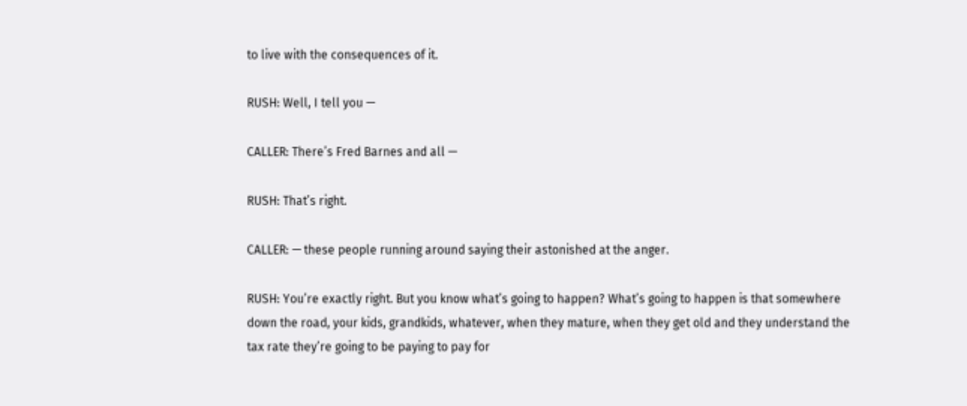to live with the consequences of it.

RUSH: Well, I tell you —

CALLER: There’s Fred Barnes and all —

RUSH: That’s right.

CALLER: — these people running around saying their astonished at the anger.

RUSH: You’re exactly right. But you know what’s going to happen? What’s going to happen is that somewhere down the road, your kids, grandkids, whatever, when they mature, when they get old and they understand the tax rate they’re going to be paying to pay for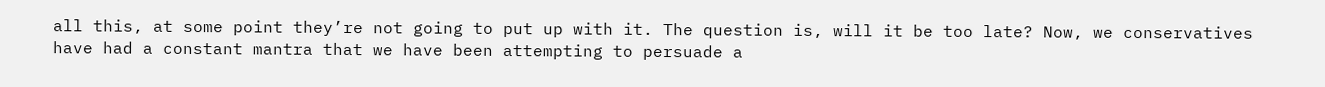all this, at some point they’re not going to put up with it. The question is, will it be too late? Now, we conservatives have had a constant mantra that we have been attempting to persuade a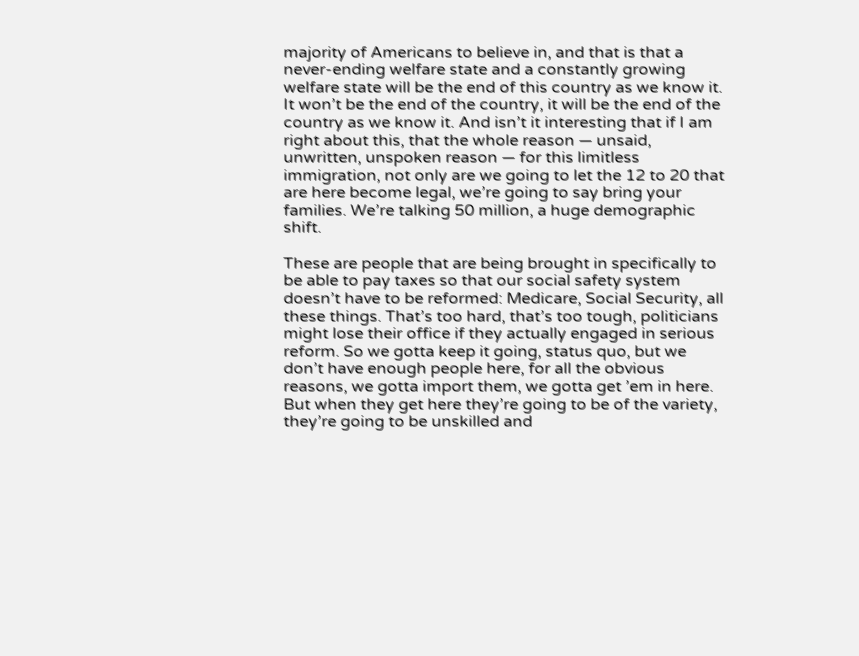majority of Americans to believe in, and that is that a never-ending welfare state and a constantly growing welfare state will be the end of this country as we know it. It won’t be the end of the country, it will be the end of the country as we know it. And isn’t it interesting that if I am right about this, that the whole reason — unsaid, unwritten, unspoken reason — for this limitless immigration, not only are we going to let the 12 to 20 that are here become legal, we’re going to say bring your families. We’re talking 50 million, a huge demographic shift.

These are people that are being brought in specifically to be able to pay taxes so that our social safety system doesn’t have to be reformed: Medicare, Social Security, all these things. That’s too hard, that’s too tough, politicians might lose their office if they actually engaged in serious reform. So we gotta keep it going, status quo, but we don’t have enough people here, for all the obvious reasons, we gotta import them, we gotta get ’em in here. But when they get here they’re going to be of the variety, they’re going to be unskilled and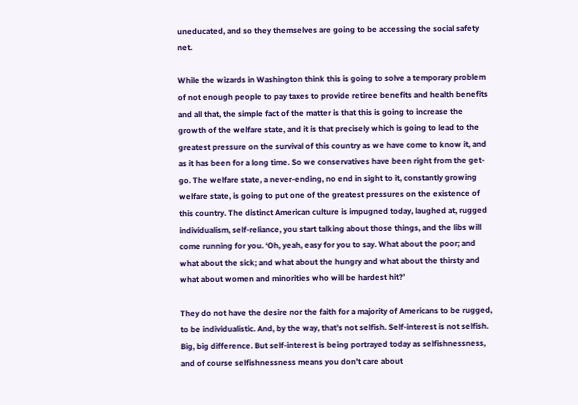uneducated, and so they themselves are going to be accessing the social safety net.

While the wizards in Washington think this is going to solve a temporary problem of not enough people to pay taxes to provide retiree benefits and health benefits and all that, the simple fact of the matter is that this is going to increase the growth of the welfare state, and it is that precisely which is going to lead to the greatest pressure on the survival of this country as we have come to know it, and as it has been for a long time. So we conservatives have been right from the get-go. The welfare state, a never-ending, no end in sight to it, constantly growing welfare state, is going to put one of the greatest pressures on the existence of this country. The distinct American culture is impugned today, laughed at, rugged individualism, self-reliance, you start talking about those things, and the libs will come running for you. ‘Oh, yeah, easy for you to say. What about the poor; and what about the sick; and what about the hungry and what about the thirsty and what about women and minorities who will be hardest hit?’

They do not have the desire nor the faith for a majority of Americans to be rugged, to be individualistic. And, by the way, that’s not selfish. Self-interest is not selfish. Big, big difference. But self-interest is being portrayed today as selfishnessness, and of course selfishnessness means you don’t care about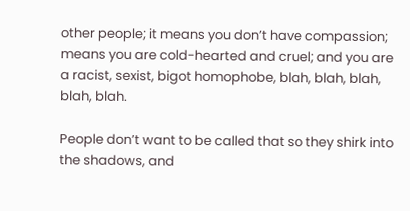other people; it means you don’t have compassion; means you are cold-hearted and cruel; and you are a racist, sexist, bigot homophobe, blah, blah, blah, blah, blah.

People don’t want to be called that so they shirk into the shadows, and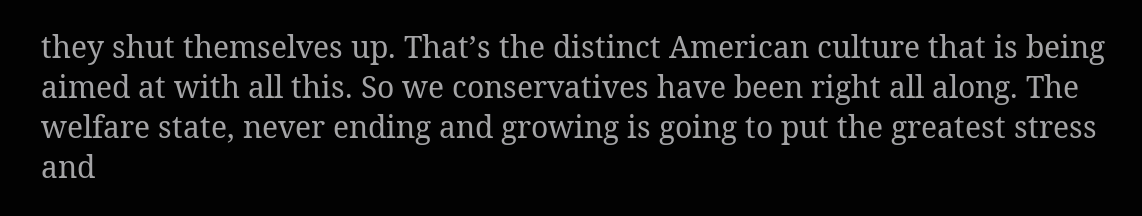they shut themselves up. That’s the distinct American culture that is being aimed at with all this. So we conservatives have been right all along. The welfare state, never ending and growing is going to put the greatest stress and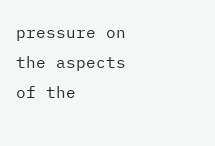pressure on the aspects of the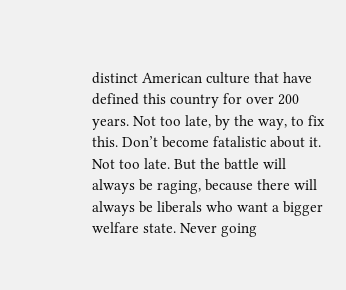distinct American culture that have defined this country for over 200 years. Not too late, by the way, to fix this. Don’t become fatalistic about it. Not too late. But the battle will always be raging, because there will always be liberals who want a bigger welfare state. Never going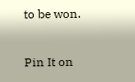to be won.

Pin It on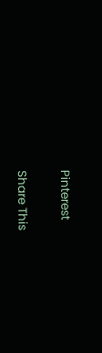Pinterest

Share This